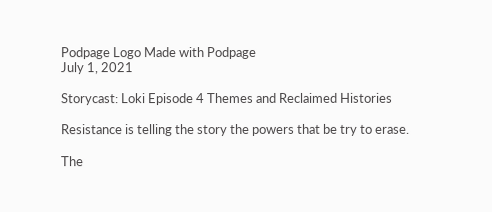Podpage Logo Made with Podpage
July 1, 2021

Storycast: Loki Episode 4 Themes and Reclaimed Histories

Resistance is telling the story the powers that be try to erase.

The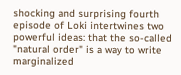shocking and surprising fourth episode of Loki intertwines two powerful ideas: that the so-called "natural order" is a way to write marginalized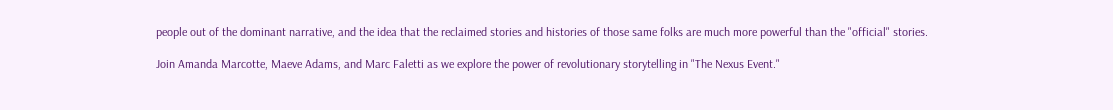people out of the dominant narrative, and the idea that the reclaimed stories and histories of those same folks are much more powerful than the "official" stories.

Join Amanda Marcotte, Maeve Adams, and Marc Faletti as we explore the power of revolutionary storytelling in "The Nexus Event."